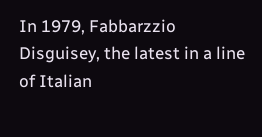In 1979, Fabbarzzio Disguisey, the latest in a line of Italian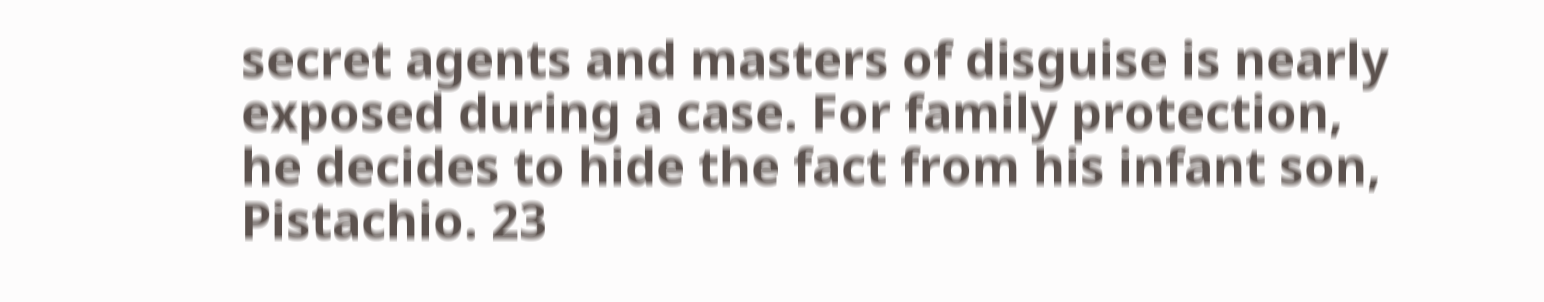secret agents and masters of disguise is nearly exposed during a case. For family protection, he decides to hide the fact from his infant son, Pistachio. 23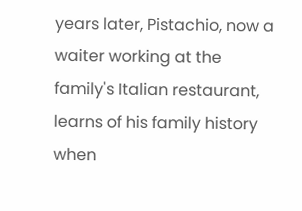years later, Pistachio, now a waiter working at the family's Italian restaurant, learns of his family history when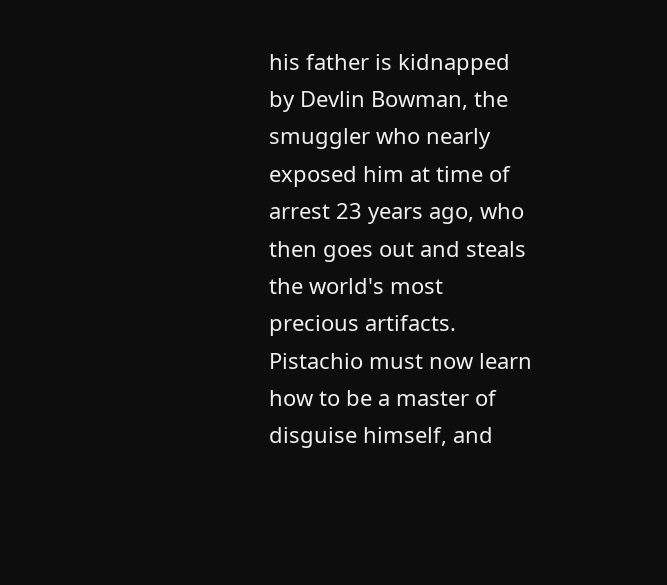his father is kidnapped by Devlin Bowman, the smuggler who nearly exposed him at time of arrest 23 years ago, who then goes out and steals the world's most precious artifacts. Pistachio must now learn how to be a master of disguise himself, and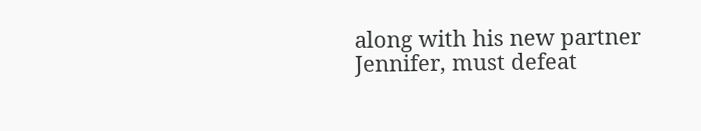along with his new partner Jennifer, must defeat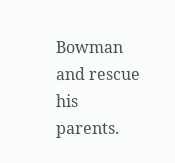Bowman and rescue his parents.